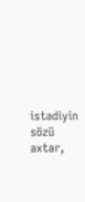istədiyin sözü axtar,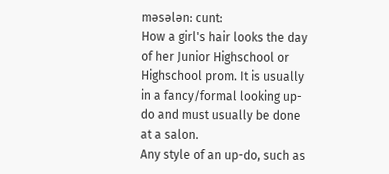məsələn: cunt:
How a girl's hair looks the day of her Junior Highschool or Highschool prom. It is usually in a fancy/formal looking up-do and must usually be done at a salon.
Any style of an up-do, such as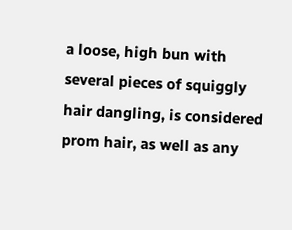a loose, high bun with several pieces of squiggly hair dangling, is considered prom hair, as well as any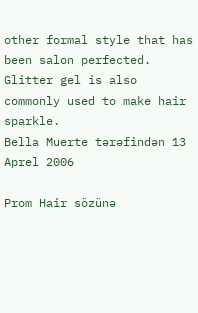other formal style that has been salon perfected. Glitter gel is also commonly used to make hair sparkle.
Bella Muerte tərəfindən 13 Aprel 2006

Prom Hair sözünə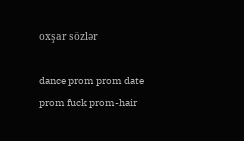oxşar sözlər

dance prom prom date prom fuck prom-hair